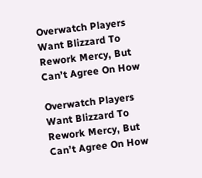Overwatch Players Want Blizzard To Rework Mercy, But Can’t Agree On How

Overwatch Players Want Blizzard To Rework Mercy, But Can’t Agree On How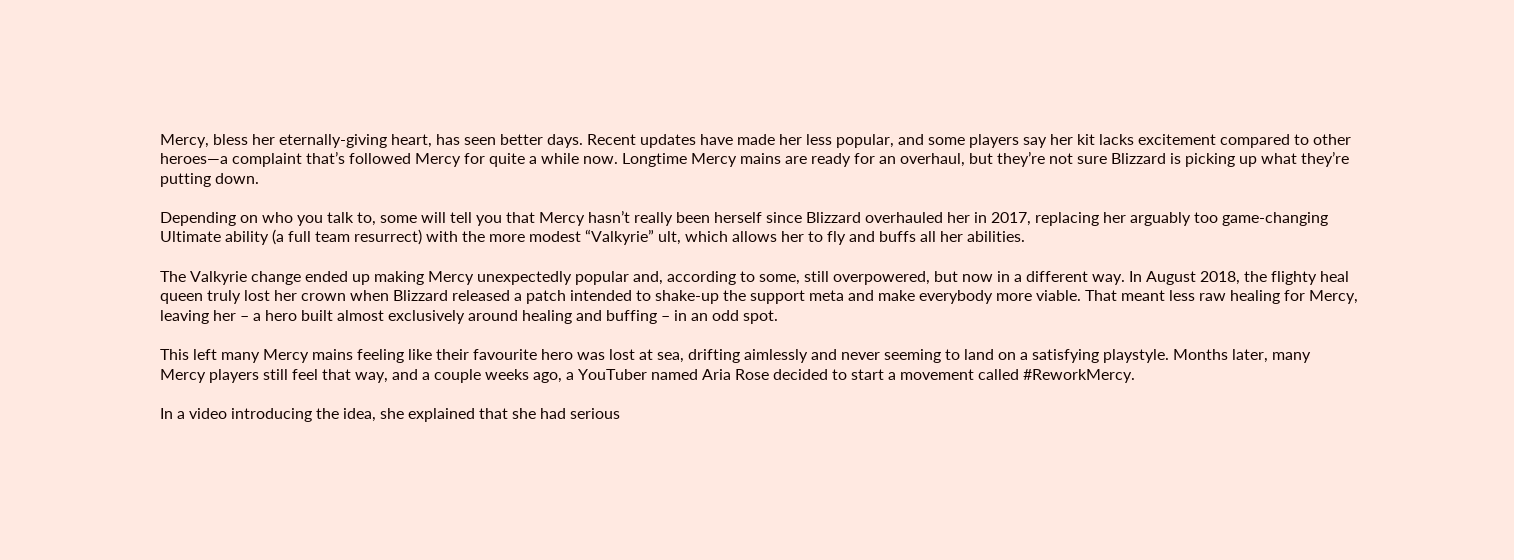Mercy, bless her eternally-giving heart, has seen better days. Recent updates have made her less popular, and some players say her kit lacks excitement compared to other heroes—a complaint that’s followed Mercy for quite a while now. Longtime Mercy mains are ready for an overhaul, but they’re not sure Blizzard is picking up what they’re putting down.

Depending on who you talk to, some will tell you that Mercy hasn’t really been herself since Blizzard overhauled her in 2017, replacing her arguably too game-changing Ultimate ability (a full team resurrect) with the more modest “Valkyrie” ult, which allows her to fly and buffs all her abilities.

The Valkyrie change ended up making Mercy unexpectedly popular and, according to some, still overpowered, but now in a different way. In August 2018, the flighty heal queen truly lost her crown when Blizzard released a patch intended to shake-up the support meta and make everybody more viable. That meant less raw healing for Mercy, leaving her – a hero built almost exclusively around healing and buffing – in an odd spot.

This left many Mercy mains feeling like their favourite hero was lost at sea, drifting aimlessly and never seeming to land on a satisfying playstyle. Months later, many Mercy players still feel that way, and a couple weeks ago, a YouTuber named Aria Rose decided to start a movement called #ReworkMercy.

In a video introducing the idea, she explained that she had serious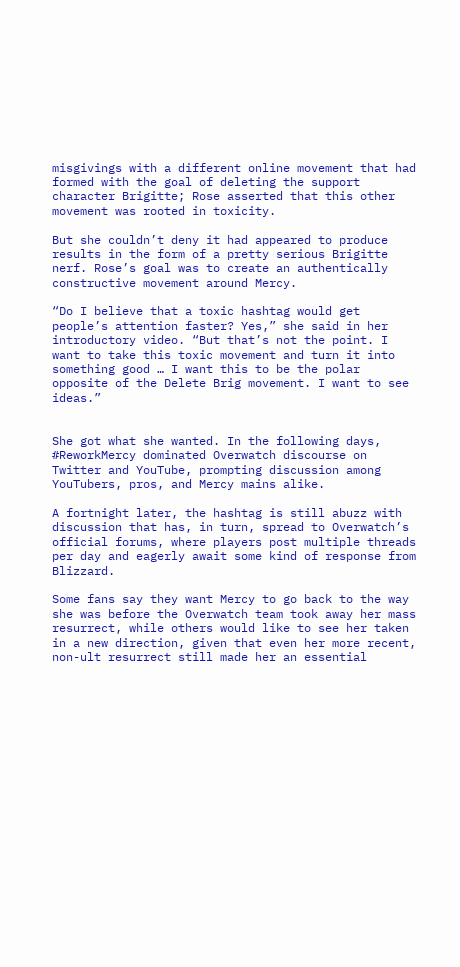misgivings with a different online movement that had formed with the goal of deleting the support character Brigitte; Rose asserted that this other movement was rooted in toxicity.

But she couldn’t deny it had appeared to produce results in the form of a pretty serious Brigitte nerf. Rose’s goal was to create an authentically constructive movement around Mercy.

“Do I believe that a toxic hashtag would get people’s attention faster? Yes,” she said in her introductory video. “But that’s not the point. I want to take this toxic movement and turn it into something good … I want this to be the polar opposite of the Delete Brig movement. I want to see ideas.”


She got what she wanted. In the following days, #ReworkMercy dominated Overwatch discourse on Twitter and YouTube, prompting discussion among YouTubers, pros, and Mercy mains alike.

A fortnight later, the hashtag is still abuzz with discussion that has, in turn, spread to Overwatch’s official forums, where players post multiple threads per day and eagerly await some kind of response from Blizzard.

Some fans say they want Mercy to go back to the way she was before the Overwatch team took away her mass resurrect, while others would like to see her taken in a new direction, given that even her more recent, non-ult resurrect still made her an essential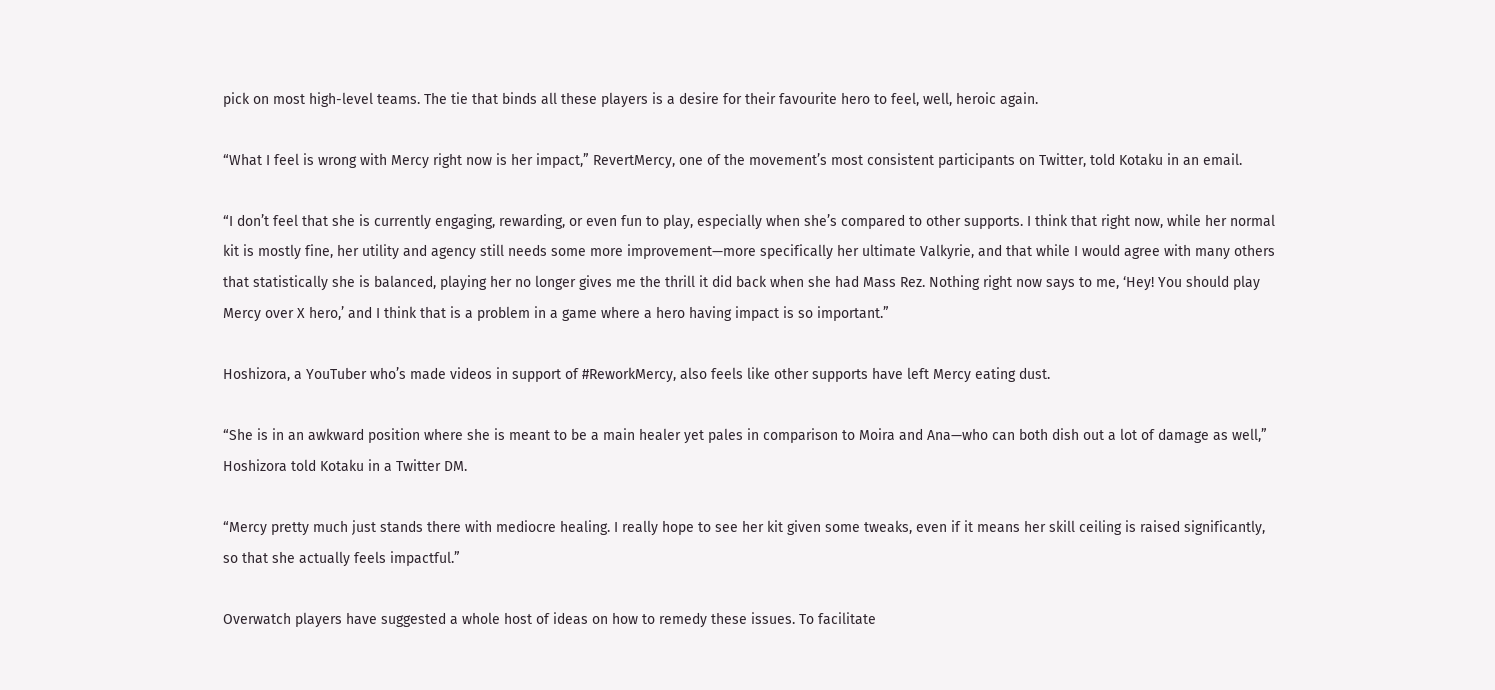pick on most high-level teams. The tie that binds all these players is a desire for their favourite hero to feel, well, heroic again.

“What I feel is wrong with Mercy right now is her impact,” RevertMercy, one of the movement’s most consistent participants on Twitter, told Kotaku in an email.

“I don’t feel that she is currently engaging, rewarding, or even fun to play, especially when she’s compared to other supports. I think that right now, while her normal kit is mostly fine, her utility and agency still needs some more improvement—more specifically her ultimate Valkyrie, and that while I would agree with many others that statistically she is balanced, playing her no longer gives me the thrill it did back when she had Mass Rez. Nothing right now says to me, ‘Hey! You should play Mercy over X hero,’ and I think that is a problem in a game where a hero having impact is so important.”

Hoshizora, a YouTuber who’s made videos in support of #ReworkMercy, also feels like other supports have left Mercy eating dust.

“She is in an awkward position where she is meant to be a main healer yet pales in comparison to Moira and Ana—who can both dish out a lot of damage as well,” Hoshizora told Kotaku in a Twitter DM.

“Mercy pretty much just stands there with mediocre healing. I really hope to see her kit given some tweaks, even if it means her skill ceiling is raised significantly, so that she actually feels impactful.”

Overwatch players have suggested a whole host of ideas on how to remedy these issues. To facilitate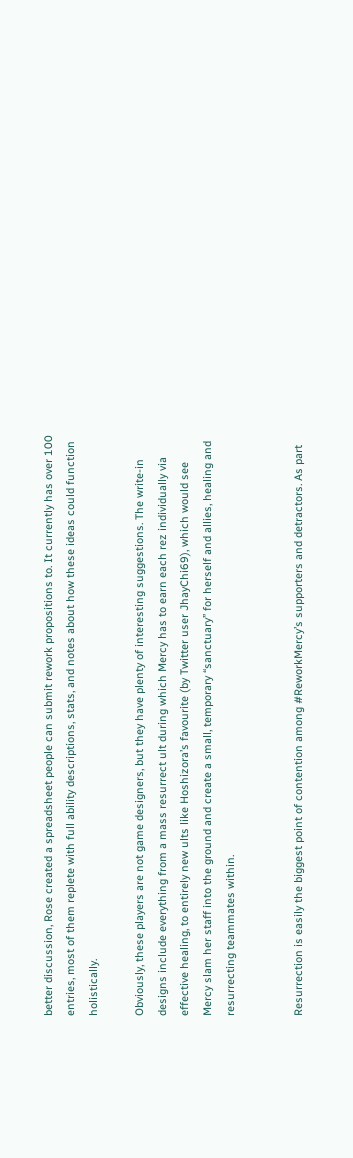better discussion, Rose created a spreadsheet people can submit rework propositions to. It currently has over 100 entries, most of them replete with full ability descriptions, stats, and notes about how these ideas could function holistically.

Obviously, these players are not game designers, but they have plenty of interesting suggestions. The write-in designs include everything from a mass resurrect ult during which Mercy has to earn each rez individually via effective healing, to entirely new ults like Hoshizora’s favourite (by Twitter user JhayChi69), which would see Mercy slam her staff into the ground and create a small, temporary “sanctuary” for herself and allies, healing and resurrecting teammates within.


Resurrection is easily the biggest point of contention among #ReworkMercy’s supporters and detractors. As part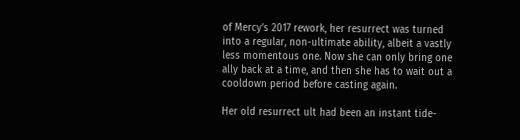of Mercy’s 2017 rework, her resurrect was turned into a regular, non-ultimate ability, albeit a vastly less momentous one. Now she can only bring one ally back at a time, and then she has to wait out a cooldown period before casting again.

Her old resurrect ult had been an instant tide-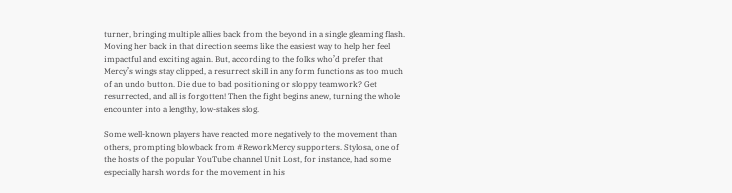turner, bringing multiple allies back from the beyond in a single gleaming flash. Moving her back in that direction seems like the easiest way to help her feel impactful and exciting again. But, according to the folks who’d prefer that Mercy’s wings stay clipped, a resurrect skill in any form functions as too much of an undo button. Die due to bad positioning or sloppy teamwork? Get resurrected, and all is forgotten! Then the fight begins anew, turning the whole encounter into a lengthy, low-stakes slog.

Some well-known players have reacted more negatively to the movement than others, prompting blowback from #ReworkMercy supporters. Stylosa, one of the hosts of the popular YouTube channel Unit Lost, for instance, had some especially harsh words for the movement in his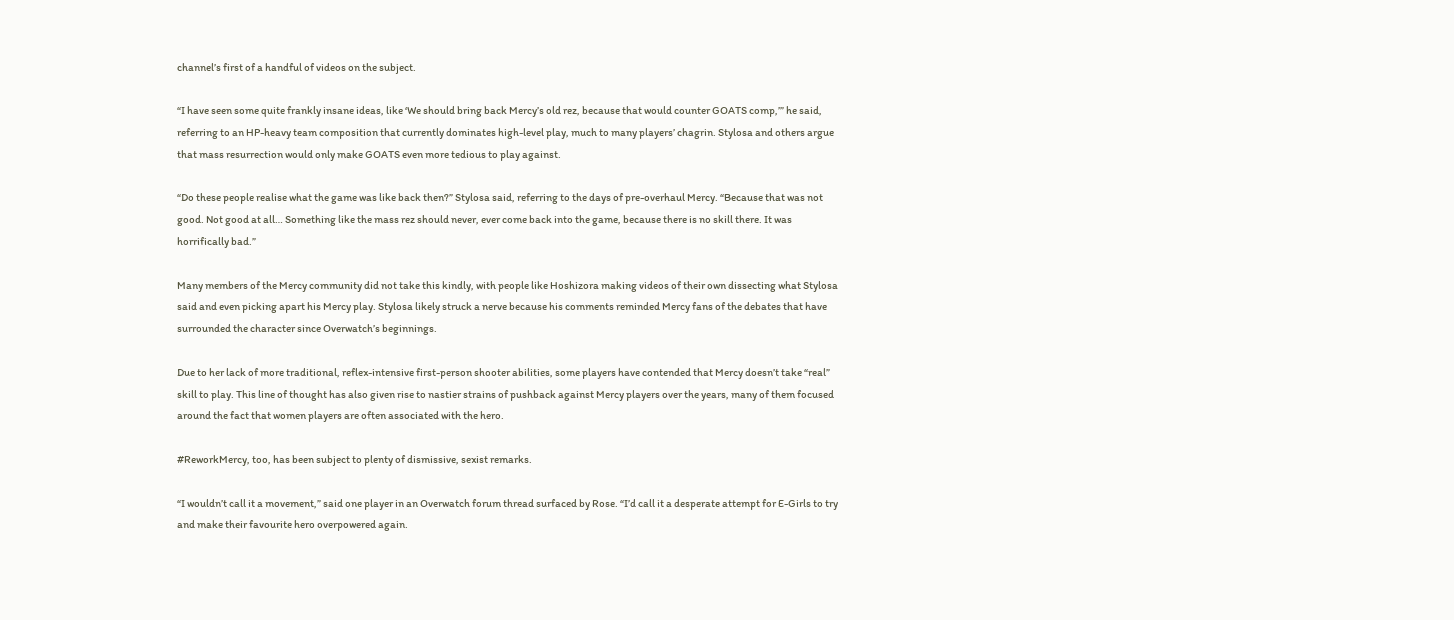channel’s first of a handful of videos on the subject.

“I have seen some quite frankly insane ideas, like ‘We should bring back Mercy’s old rez, because that would counter GOATS comp,’” he said, referring to an HP-heavy team composition that currently dominates high-level play, much to many players’ chagrin. Stylosa and others argue that mass resurrection would only make GOATS even more tedious to play against.

“Do these people realise what the game was like back then?” Stylosa said, referring to the days of pre-overhaul Mercy. “Because that was not good. Not good at all… Something like the mass rez should never, ever come back into the game, because there is no skill there. It was horrifically bad.”

Many members of the Mercy community did not take this kindly, with people like Hoshizora making videos of their own dissecting what Stylosa said and even picking apart his Mercy play. Stylosa likely struck a nerve because his comments reminded Mercy fans of the debates that have surrounded the character since Overwatch’s beginnings.

Due to her lack of more traditional, reflex-intensive first-person shooter abilities, some players have contended that Mercy doesn’t take “real” skill to play. This line of thought has also given rise to nastier strains of pushback against Mercy players over the years, many of them focused around the fact that women players are often associated with the hero.

#ReworkMercy, too, has been subject to plenty of dismissive, sexist remarks.

“I wouldn’t call it a movement,” said one player in an Overwatch forum thread surfaced by Rose. “I’d call it a desperate attempt for E-Girls to try and make their favourite hero overpowered again.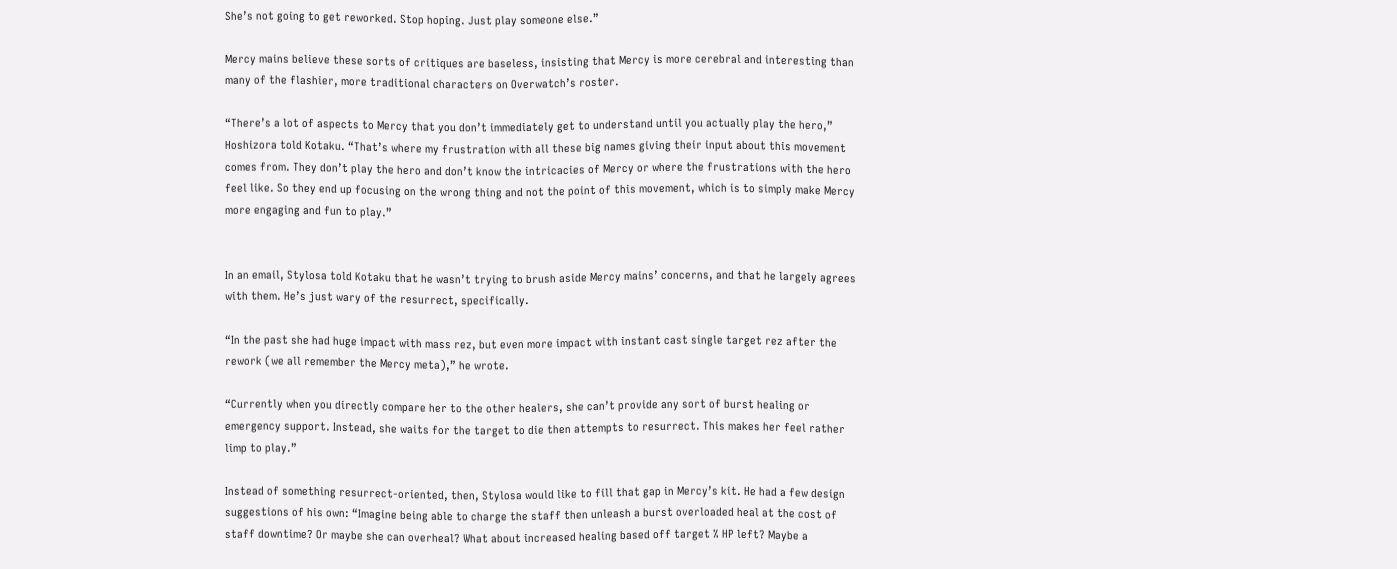She’s not going to get reworked. Stop hoping. Just play someone else.”

Mercy mains believe these sorts of critiques are baseless, insisting that Mercy is more cerebral and interesting than many of the flashier, more traditional characters on Overwatch’s roster.

“There’s a lot of aspects to Mercy that you don’t immediately get to understand until you actually play the hero,” Hoshizora told Kotaku. “That’s where my frustration with all these big names giving their input about this movement comes from. They don’t play the hero and don’t know the intricacies of Mercy or where the frustrations with the hero feel like. So they end up focusing on the wrong thing and not the point of this movement, which is to simply make Mercy more engaging and fun to play.”


In an email, Stylosa told Kotaku that he wasn’t trying to brush aside Mercy mains’ concerns, and that he largely agrees with them. He’s just wary of the resurrect, specifically.

“In the past she had huge impact with mass rez, but even more impact with instant cast single target rez after the rework (we all remember the Mercy meta),” he wrote.

“Currently when you directly compare her to the other healers, she can’t provide any sort of burst healing or emergency support. Instead, she waits for the target to die then attempts to resurrect. This makes her feel rather limp to play.”

Instead of something resurrect-oriented, then, Stylosa would like to fill that gap in Mercy’s kit. He had a few design suggestions of his own: “Imagine being able to charge the staff then unleash a burst overloaded heal at the cost of staff downtime? Or maybe she can overheal? What about increased healing based off target % HP left? Maybe a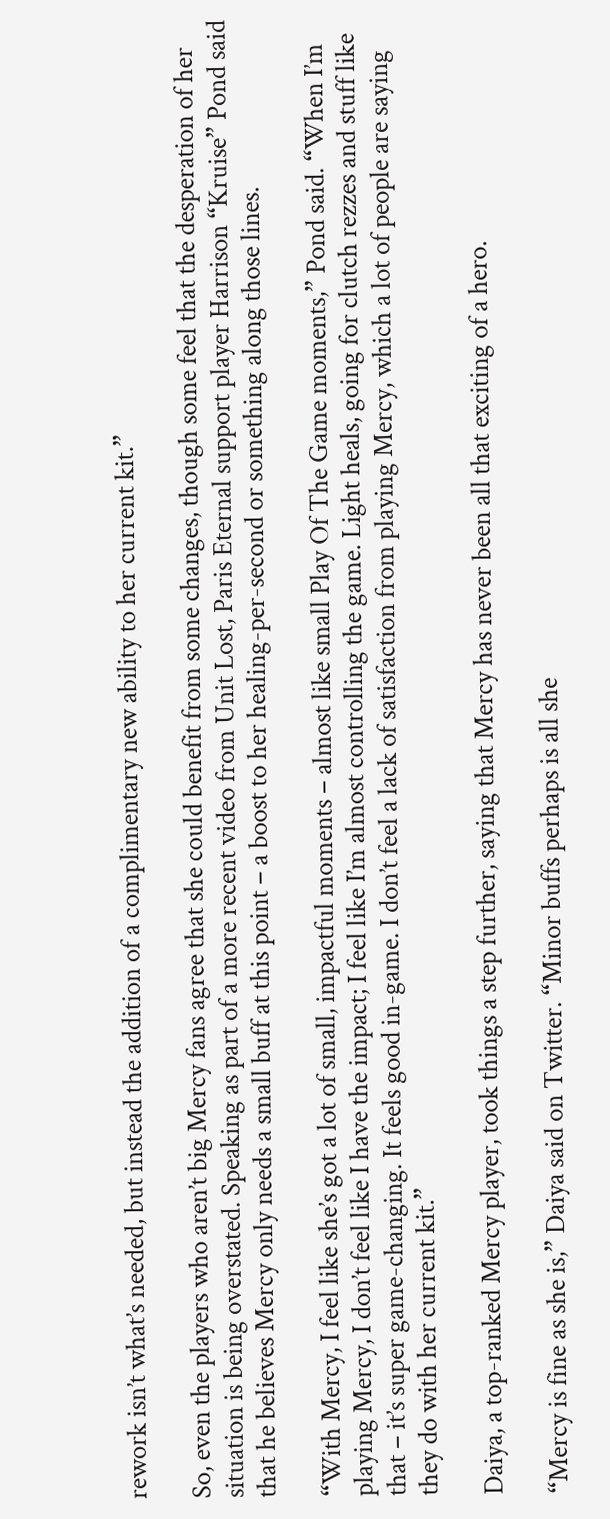rework isn’t what’s needed, but instead the addition of a complimentary new ability to her current kit.”

So, even the players who aren’t big Mercy fans agree that she could benefit from some changes, though some feel that the desperation of her situation is being overstated. Speaking as part of a more recent video from Unit Lost, Paris Eternal support player Harrison “Kruise” Pond said that he believes Mercy only needs a small buff at this point – a boost to her healing-per-second or something along those lines.

“With Mercy, I feel like she’s got a lot of small, impactful moments – almost like small Play Of The Game moments,” Pond said. “When I’m playing Mercy, I don’t feel like I have the impact; I feel like I’m almost controlling the game. Light heals, going for clutch rezzes and stuff like that – it’s super game-changing. It feels good in-game. I don’t feel a lack of satisfaction from playing Mercy, which a lot of people are saying they do with her current kit.”

Daiya, a top-ranked Mercy player, took things a step further, saying that Mercy has never been all that exciting of a hero.

“Mercy is fine as she is,” Daiya said on Twitter. “Minor buffs perhaps is all she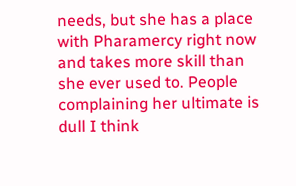needs, but she has a place with Pharamercy right now and takes more skill than she ever used to. People complaining her ultimate is dull I think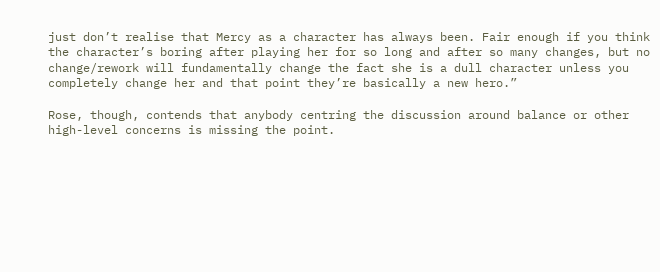just don’t realise that Mercy as a character has always been. Fair enough if you think the character’s boring after playing her for so long and after so many changes, but no change/rework will fundamentally change the fact she is a dull character unless you completely change her and that point they’re basically a new hero.”

Rose, though, contends that anybody centring the discussion around balance or other high-level concerns is missing the point.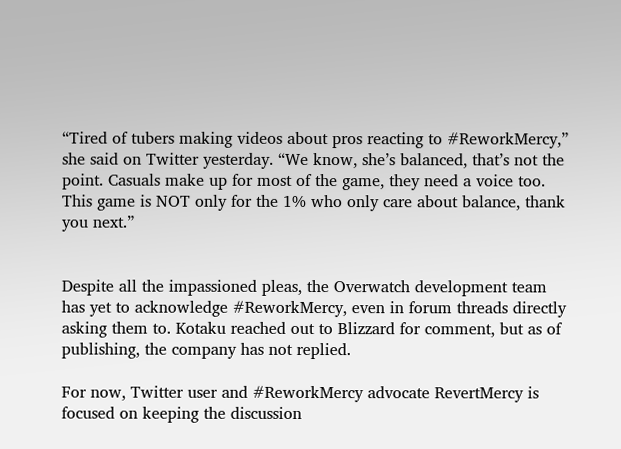“Tired of tubers making videos about pros reacting to #ReworkMercy,” she said on Twitter yesterday. “We know, she’s balanced, that’s not the point. Casuals make up for most of the game, they need a voice too. This game is NOT only for the 1% who only care about balance, thank you next.”


Despite all the impassioned pleas, the Overwatch development team has yet to acknowledge #ReworkMercy, even in forum threads directly asking them to. Kotaku reached out to Blizzard for comment, but as of publishing, the company has not replied.

For now, Twitter user and #ReworkMercy advocate RevertMercy is focused on keeping the discussion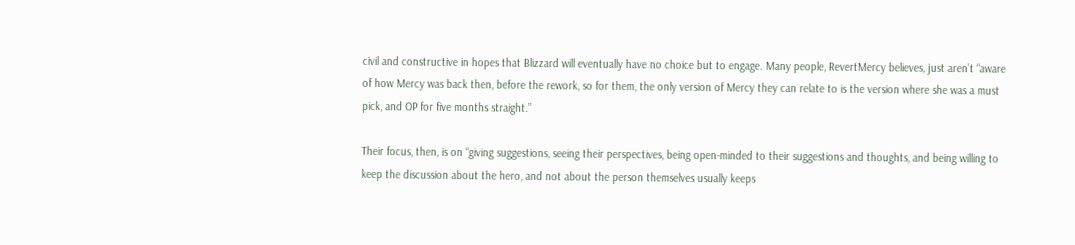civil and constructive in hopes that Blizzard will eventually have no choice but to engage. Many people, RevertMercy believes, just aren’t “aware of how Mercy was back then, before the rework, so for them, the only version of Mercy they can relate to is the version where she was a must pick, and OP for five months straight.”

Their focus, then, is on “giving suggestions, seeing their perspectives, being open-minded to their suggestions and thoughts, and being willing to keep the discussion about the hero, and not about the person themselves usually keeps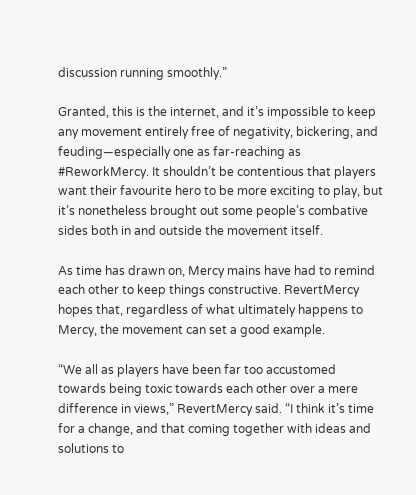discussion running smoothly.”

Granted, this is the internet, and it’s impossible to keep any movement entirely free of negativity, bickering, and feuding—especially one as far-reaching as #ReworkMercy. It shouldn’t be contentious that players want their favourite hero to be more exciting to play, but it’s nonetheless brought out some people’s combative sides both in and outside the movement itself.

As time has drawn on, Mercy mains have had to remind each other to keep things constructive. RevertMercy hopes that, regardless of what ultimately happens to Mercy, the movement can set a good example.

“We all as players have been far too accustomed towards being toxic towards each other over a mere difference in views,” RevertMercy said. “I think it’s time for a change, and that coming together with ideas and solutions to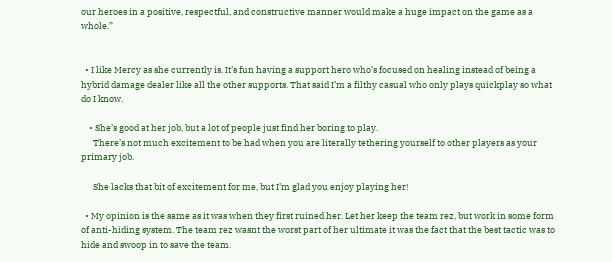our heroes in a positive, respectful, and constructive manner would make a huge impact on the game as a whole.”


  • I like Mercy as she currently is. It’s fun having a support hero who’s focused on healing instead of being a hybrid damage dealer like all the other supports. That said I’m a filthy casual who only plays quickplay so what do I know.

    • She’s good at her job, but a lot of people just find her boring to play.
      There’s not much excitement to be had when you are literally tethering yourself to other players as your primary job.

      She lacks that bit of excitement for me, but I’m glad you enjoy playing her!

  • My opinion is the same as it was when they first ruined her. Let her keep the team rez, but work in some form of anti-hiding system. The team rez wasnt the worst part of her ultimate it was the fact that the best tactic was to hide and swoop in to save the team.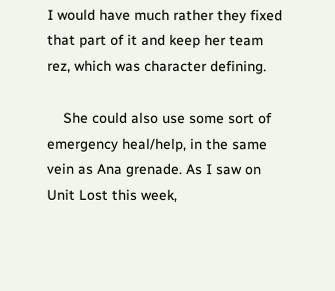I would have much rather they fixed that part of it and keep her team rez, which was character defining.

    She could also use some sort of emergency heal/help, in the same vein as Ana grenade. As I saw on Unit Lost this week,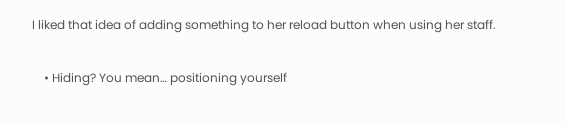I liked that idea of adding something to her reload button when using her staff.

    • Hiding? You mean… positioning yourself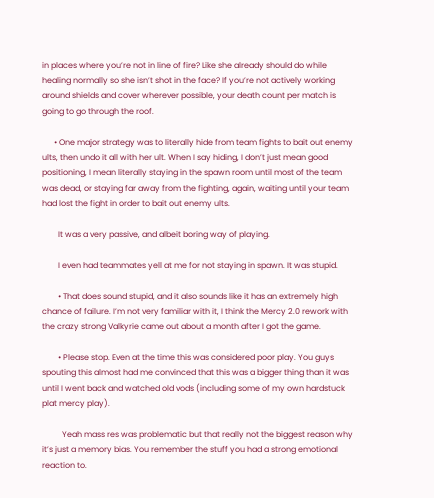in places where you’re not in line of fire? Like she already should do while healing normally so she isn’t shot in the face? If you’re not actively working around shields and cover wherever possible, your death count per match is going to go through the roof.

      • One major strategy was to literally hide from team fights to bait out enemy ults, then undo it all with her ult. When I say hiding, I don’t just mean good positioning, I mean literally staying in the spawn room until most of the team was dead, or staying far away from the fighting, again, waiting until your team had lost the fight in order to bait out enemy ults.

        It was a very passive, and albeit boring way of playing.

        I even had teammates yell at me for not staying in spawn. It was stupid.

        • That does sound stupid, and it also sounds like it has an extremely high chance of failure. I’m not very familiar with it, I think the Mercy 2.0 rework with the crazy strong Valkyrie came out about a month after I got the game.

        • Please stop. Even at the time this was considered poor play. You guys spouting this almost had me convinced that this was a bigger thing than it was until I went back and watched old vods (including some of my own hardstuck plat mercy play).

          Yeah mass res was problematic but that really not the biggest reason why it’s just a memory bias. You remember the stuff you had a strong emotional reaction to.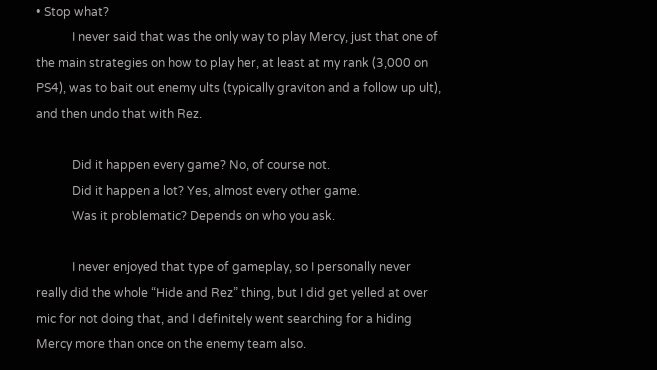• Stop what?
            I never said that was the only way to play Mercy, just that one of the main strategies on how to play her, at least at my rank (3,000 on PS4), was to bait out enemy ults (typically graviton and a follow up ult), and then undo that with Rez.

            Did it happen every game? No, of course not.
            Did it happen a lot? Yes, almost every other game.
            Was it problematic? Depends on who you ask.

            I never enjoyed that type of gameplay, so I personally never really did the whole “Hide and Rez” thing, but I did get yelled at over mic for not doing that, and I definitely went searching for a hiding Mercy more than once on the enemy team also.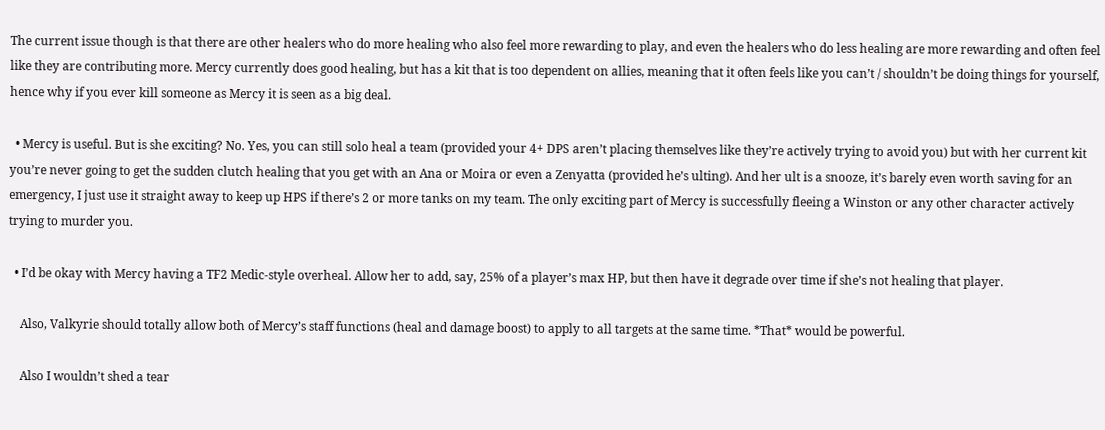The current issue though is that there are other healers who do more healing who also feel more rewarding to play, and even the healers who do less healing are more rewarding and often feel like they are contributing more. Mercy currently does good healing, but has a kit that is too dependent on allies, meaning that it often feels like you can’t / shouldn’t be doing things for yourself, hence why if you ever kill someone as Mercy it is seen as a big deal.

  • Mercy is useful. But is she exciting? No. Yes, you can still solo heal a team (provided your 4+ DPS aren’t placing themselves like they’re actively trying to avoid you) but with her current kit you’re never going to get the sudden clutch healing that you get with an Ana or Moira or even a Zenyatta (provided he’s ulting). And her ult is a snooze, it’s barely even worth saving for an emergency, I just use it straight away to keep up HPS if there’s 2 or more tanks on my team. The only exciting part of Mercy is successfully fleeing a Winston or any other character actively trying to murder you.

  • I’d be okay with Mercy having a TF2 Medic-style overheal. Allow her to add, say, 25% of a player’s max HP, but then have it degrade over time if she’s not healing that player.

    Also, Valkyrie should totally allow both of Mercy’s staff functions (heal and damage boost) to apply to all targets at the same time. *That* would be powerful.

    Also I wouldn’t shed a tear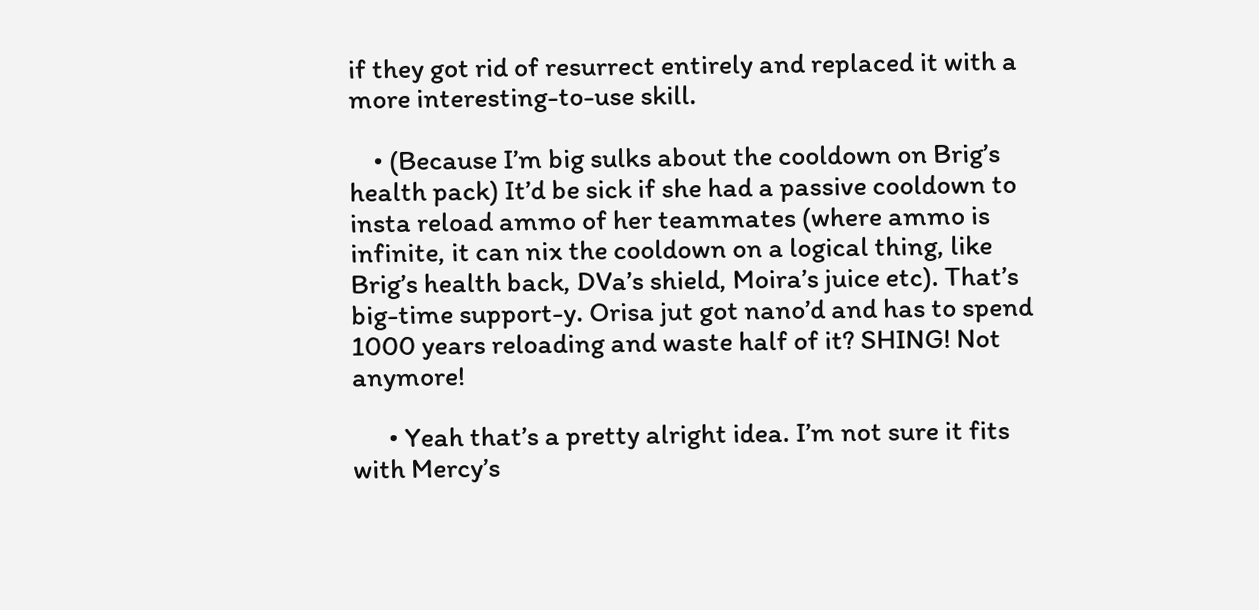if they got rid of resurrect entirely and replaced it with a more interesting-to-use skill.

    • (Because I’m big sulks about the cooldown on Brig’s health pack) It’d be sick if she had a passive cooldown to insta reload ammo of her teammates (where ammo is infinite, it can nix the cooldown on a logical thing, like Brig’s health back, DVa’s shield, Moira’s juice etc). That’s big-time support-y. Orisa jut got nano’d and has to spend 1000 years reloading and waste half of it? SHING! Not anymore!

      • Yeah that’s a pretty alright idea. I’m not sure it fits with Mercy’s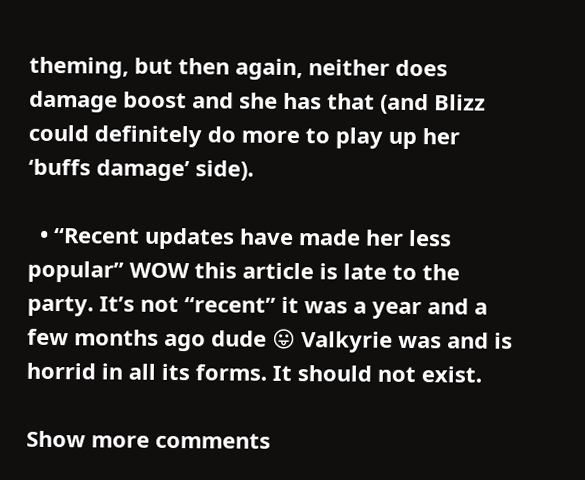theming, but then again, neither does damage boost and she has that (and Blizz could definitely do more to play up her ‘buffs damage’ side).

  • “Recent updates have made her less popular” WOW this article is late to the party. It’s not “recent” it was a year and a few months ago dude 😛 Valkyrie was and is horrid in all its forms. It should not exist.

Show more comments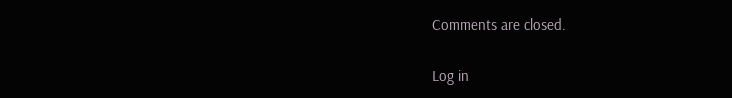Comments are closed.

Log in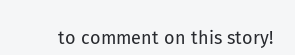to comment on this story!